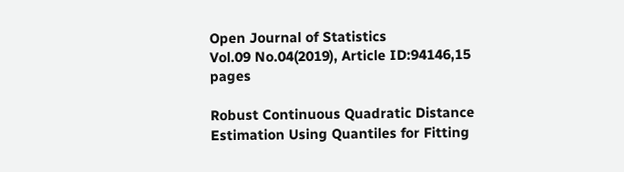Open Journal of Statistics
Vol.09 No.04(2019), Article ID:94146,15 pages

Robust Continuous Quadratic Distance Estimation Using Quantiles for Fitting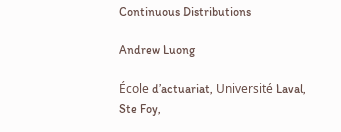Continuous Distributions

Andrew Luong

École d’actuariat, Université Laval, Ste Foy,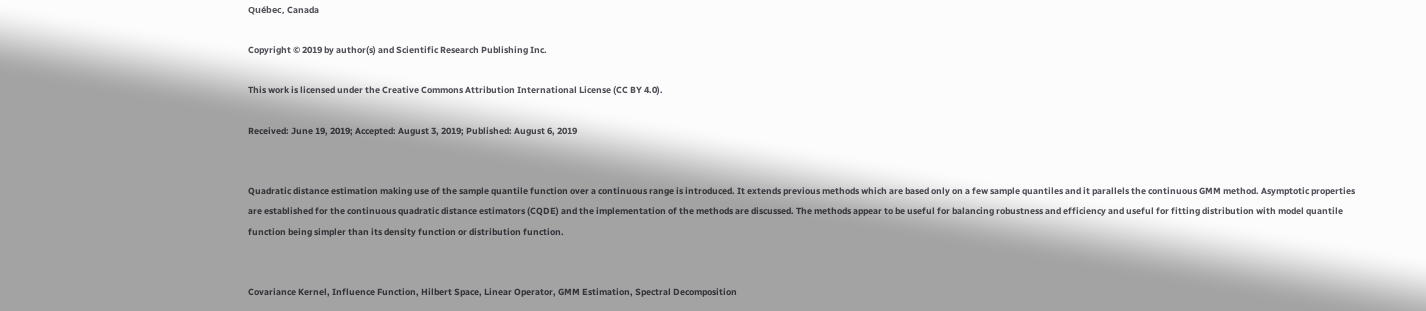Québec, Canada

Copyright © 2019 by author(s) and Scientific Research Publishing Inc.

This work is licensed under the Creative Commons Attribution International License (CC BY 4.0).

Received: June 19, 2019; Accepted: August 3, 2019; Published: August 6, 2019


Quadratic distance estimation making use of the sample quantile function over a continuous range is introduced. It extends previous methods which are based only on a few sample quantiles and it parallels the continuous GMM method. Asymptotic properties are established for the continuous quadratic distance estimators (CQDE) and the implementation of the methods are discussed. The methods appear to be useful for balancing robustness and efficiency and useful for fitting distribution with model quantile function being simpler than its density function or distribution function.


Covariance Kernel, Influence Function, Hilbert Space, Linear Operator, GMM Estimation, Spectral Decomposition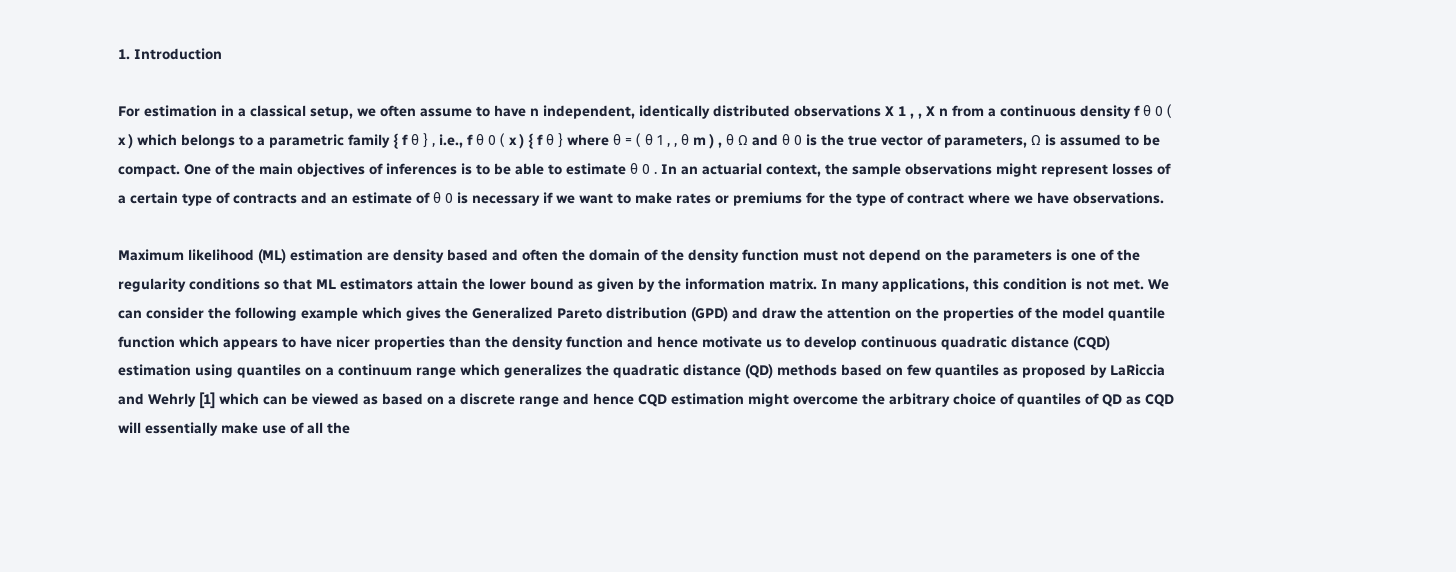1. Introduction

For estimation in a classical setup, we often assume to have n independent, identically distributed observations X 1 , , X n from a continuous density f θ 0 ( x ) which belongs to a parametric family { f θ } , i.e., f θ 0 ( x ) { f θ } where θ = ( θ 1 , , θ m ) , θ Ω and θ 0 is the true vector of parameters, Ω is assumed to be compact. One of the main objectives of inferences is to be able to estimate θ 0 . In an actuarial context, the sample observations might represent losses of a certain type of contracts and an estimate of θ 0 is necessary if we want to make rates or premiums for the type of contract where we have observations.

Maximum likelihood (ML) estimation are density based and often the domain of the density function must not depend on the parameters is one of the regularity conditions so that ML estimators attain the lower bound as given by the information matrix. In many applications, this condition is not met. We can consider the following example which gives the Generalized Pareto distribution (GPD) and draw the attention on the properties of the model quantile function which appears to have nicer properties than the density function and hence motivate us to develop continuous quadratic distance (CQD) estimation using quantiles on a continuum range which generalizes the quadratic distance (QD) methods based on few quantiles as proposed by LaRiccia and Wehrly [1] which can be viewed as based on a discrete range and hence CQD estimation might overcome the arbitrary choice of quantiles of QD as CQD will essentially make use of all the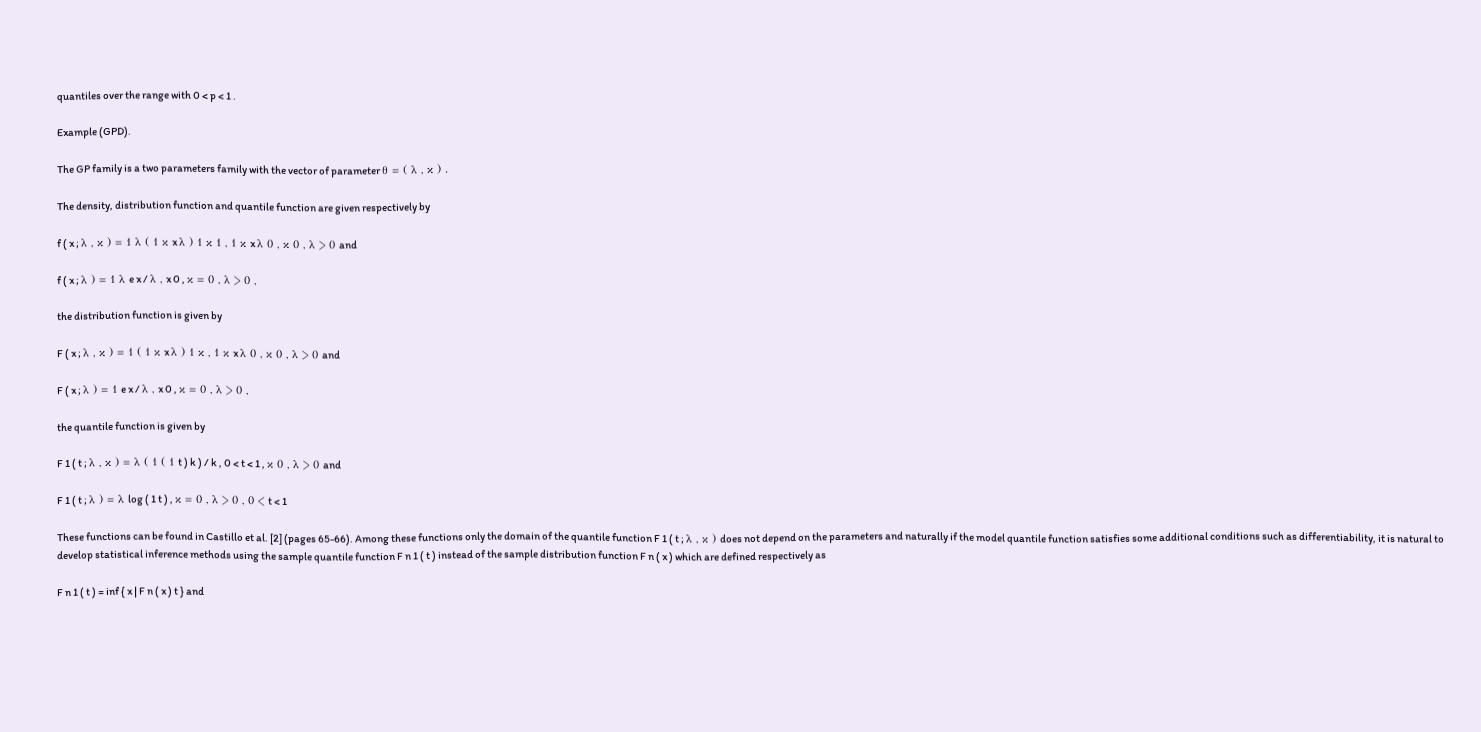quantiles over the range with 0 < p < 1 .

Example (GPD).

The GP family is a two parameters family with the vector of parameter θ = ( λ , κ ) .

The density, distribution function and quantile function are given respectively by

f ( x ; λ , κ ) = 1 λ ( 1 κ x λ ) 1 κ 1 , 1 κ x λ 0 , κ 0 , λ > 0 and

f ( x ; λ ) = 1 λ e x / λ , x 0 , κ = 0 , λ > 0 ,

the distribution function is given by

F ( x ; λ , κ ) = 1 ( 1 κ x λ ) 1 κ , 1 κ x λ 0 , κ 0 , λ > 0 and

F ( x ; λ ) = 1 e x / λ , x 0 , κ = 0 , λ > 0 ,

the quantile function is given by

F 1 ( t ; λ , κ ) = λ ( 1 ( 1 t ) k ) / k , 0 < t < 1 , κ 0 , λ > 0 and

F 1 ( t ; λ ) = λ log ( 1 t ) , κ = 0 , λ > 0 , 0 < t < 1

These functions can be found in Castillo et al. [2] (pages 65-66). Among these functions only the domain of the quantile function F 1 ( t ; λ , κ ) does not depend on the parameters and naturally if the model quantile function satisfies some additional conditions such as differentiability, it is natural to develop statistical inference methods using the sample quantile function F n 1 ( t ) instead of the sample distribution function F n ( x ) which are defined respectively as

F n 1 ( t ) = inf { x | F n ( x ) t } and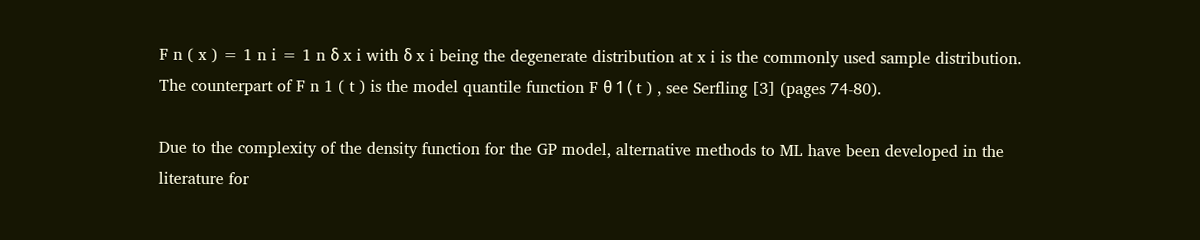F n ( x ) = 1 n i = 1 n δ x i with δ x i being the degenerate distribution at x i is the commonly used sample distribution. The counterpart of F n 1 ( t ) is the model quantile function F θ 1 ( t ) , see Serfling [3] (pages 74-80).

Due to the complexity of the density function for the GP model, alternative methods to ML have been developed in the literature for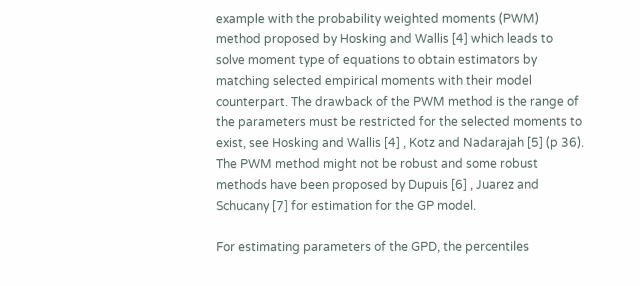example with the probability weighted moments (PWM) method proposed by Hosking and Wallis [4] which leads to solve moment type of equations to obtain estimators by matching selected empirical moments with their model counterpart. The drawback of the PWM method is the range of the parameters must be restricted for the selected moments to exist, see Hosking and Wallis [4] , Kotz and Nadarajah [5] (p 36). The PWM method might not be robust and some robust methods have been proposed by Dupuis [6] , Juarez and Schucany [7] for estimation for the GP model.

For estimating parameters of the GPD, the percentiles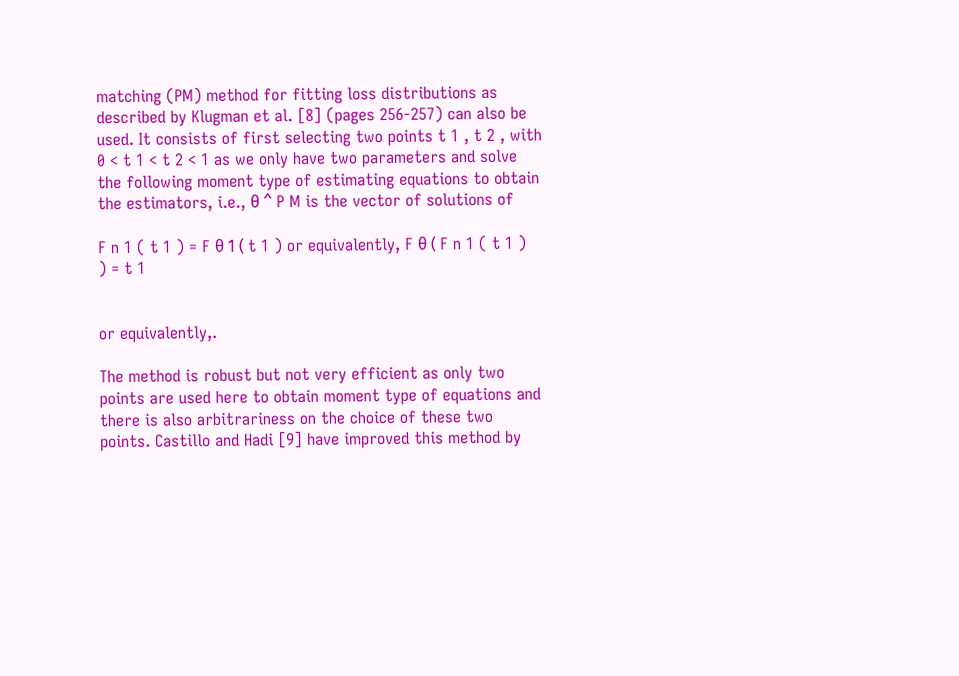matching (PM) method for fitting loss distributions as described by Klugman et al. [8] (pages 256-257) can also be used. It consists of first selecting two points t 1 , t 2 , with 0 < t 1 < t 2 < 1 as we only have two parameters and solve the following moment type of estimating equations to obtain the estimators, i.e., θ ^ P M is the vector of solutions of

F n 1 ( t 1 ) = F θ 1 ( t 1 ) or equivalently, F θ ( F n 1 ( t 1 ) ) = t 1


or equivalently,.

The method is robust but not very efficient as only two points are used here to obtain moment type of equations and there is also arbitrariness on the choice of these two points. Castillo and Hadi [9] have improved this method by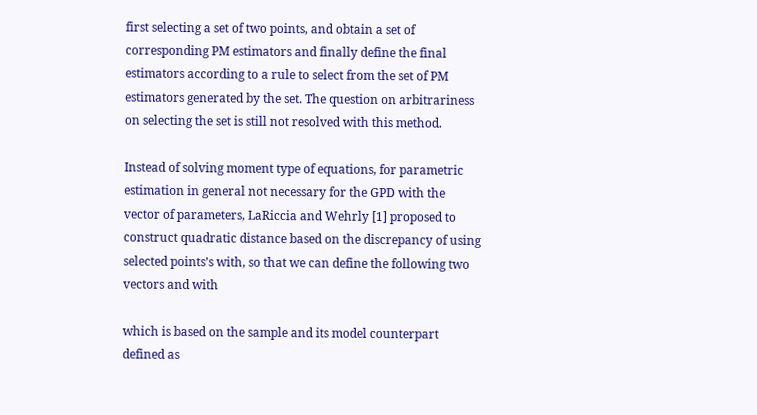first selecting a set of two points, and obtain a set of corresponding PM estimators and finally define the final estimators according to a rule to select from the set of PM estimators generated by the set. The question on arbitrariness on selecting the set is still not resolved with this method.

Instead of solving moment type of equations, for parametric estimation in general not necessary for the GPD with the vector of parameters, LaRiccia and Wehrly [1] proposed to construct quadratic distance based on the discrepancy of using selected points’s with, so that we can define the following two vectors and with

which is based on the sample and its model counterpart defined as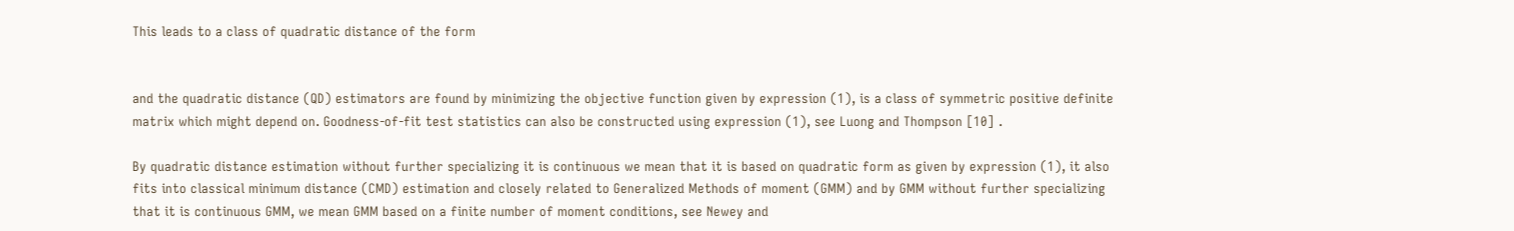This leads to a class of quadratic distance of the form


and the quadratic distance (QD) estimators are found by minimizing the objective function given by expression (1), is a class of symmetric positive definite matrix which might depend on. Goodness-of-fit test statistics can also be constructed using expression (1), see Luong and Thompson [10] .

By quadratic distance estimation without further specializing it is continuous we mean that it is based on quadratic form as given by expression (1), it also fits into classical minimum distance (CMD) estimation and closely related to Generalized Methods of moment (GMM) and by GMM without further specializing that it is continuous GMM, we mean GMM based on a finite number of moment conditions, see Newey and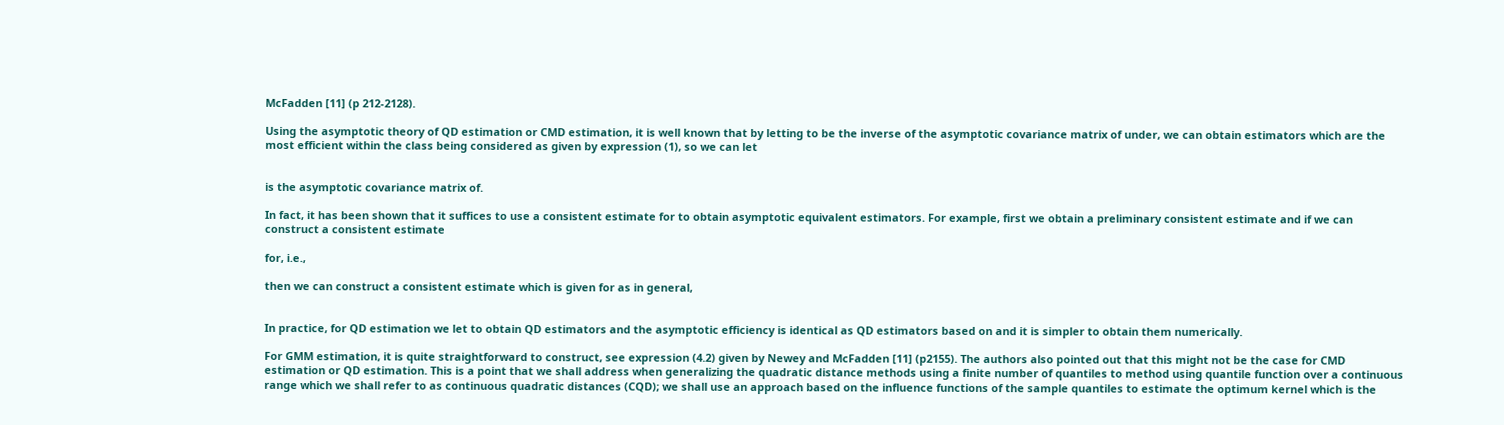McFadden [11] (p 212-2128).

Using the asymptotic theory of QD estimation or CMD estimation, it is well known that by letting to be the inverse of the asymptotic covariance matrix of under, we can obtain estimators which are the most efficient within the class being considered as given by expression (1), so we can let


is the asymptotic covariance matrix of.

In fact, it has been shown that it suffices to use a consistent estimate for to obtain asymptotic equivalent estimators. For example, first we obtain a preliminary consistent estimate and if we can construct a consistent estimate

for, i.e.,

then we can construct a consistent estimate which is given for as in general,


In practice, for QD estimation we let to obtain QD estimators and the asymptotic efficiency is identical as QD estimators based on and it is simpler to obtain them numerically.

For GMM estimation, it is quite straightforward to construct, see expression (4.2) given by Newey and McFadden [11] (p2155). The authors also pointed out that this might not be the case for CMD estimation or QD estimation. This is a point that we shall address when generalizing the quadratic distance methods using a finite number of quantiles to method using quantile function over a continuous range which we shall refer to as continuous quadratic distances (CQD); we shall use an approach based on the influence functions of the sample quantiles to estimate the optimum kernel which is the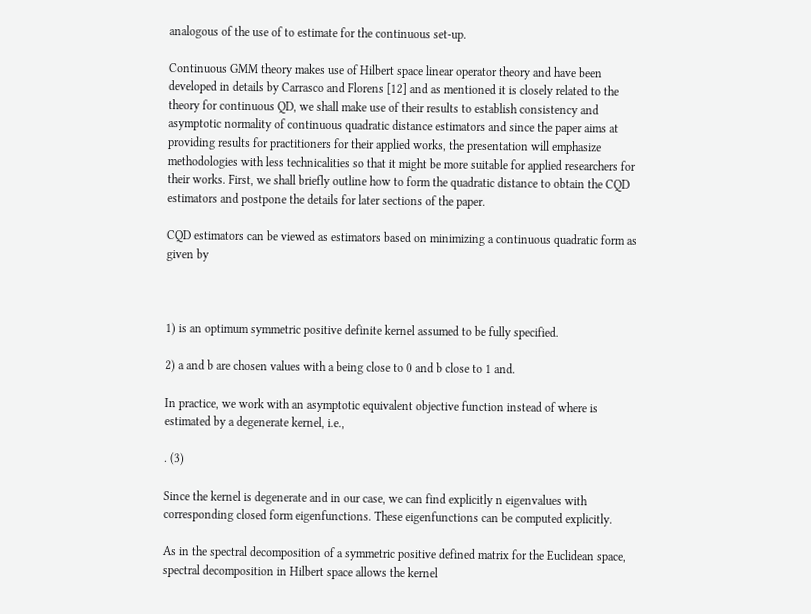analogous of the use of to estimate for the continuous set-up.

Continuous GMM theory makes use of Hilbert space linear operator theory and have been developed in details by Carrasco and Florens [12] and as mentioned it is closely related to the theory for continuous QD, we shall make use of their results to establish consistency and asymptotic normality of continuous quadratic distance estimators and since the paper aims at providing results for practitioners for their applied works, the presentation will emphasize methodologies with less technicalities so that it might be more suitable for applied researchers for their works. First, we shall briefly outline how to form the quadratic distance to obtain the CQD estimators and postpone the details for later sections of the paper.

CQD estimators can be viewed as estimators based on minimizing a continuous quadratic form as given by



1) is an optimum symmetric positive definite kernel assumed to be fully specified.

2) a and b are chosen values with a being close to 0 and b close to 1 and.

In practice, we work with an asymptotic equivalent objective function instead of where is estimated by a degenerate kernel, i.e.,

. (3)

Since the kernel is degenerate and in our case, we can find explicitly n eigenvalues with corresponding closed form eigenfunctions. These eigenfunctions can be computed explicitly.

As in the spectral decomposition of a symmetric positive defined matrix for the Euclidean space, spectral decomposition in Hilbert space allows the kernel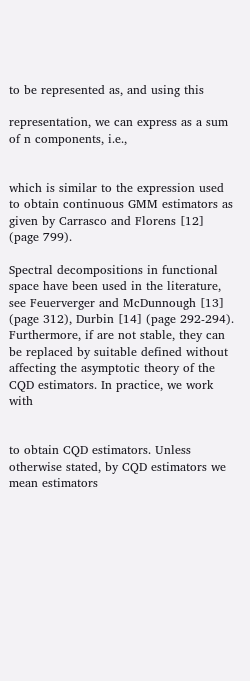to be represented as, and using this

representation, we can express as a sum of n components, i.e.,


which is similar to the expression used to obtain continuous GMM estimators as given by Carrasco and Florens [12] (page 799).

Spectral decompositions in functional space have been used in the literature, see Feuerverger and McDunnough [13] (page 312), Durbin [14] (page 292-294). Furthermore, if are not stable, they can be replaced by suitable defined without affecting the asymptotic theory of the CQD estimators. In practice, we work with


to obtain CQD estimators. Unless otherwise stated, by CQD estimators we mean estimators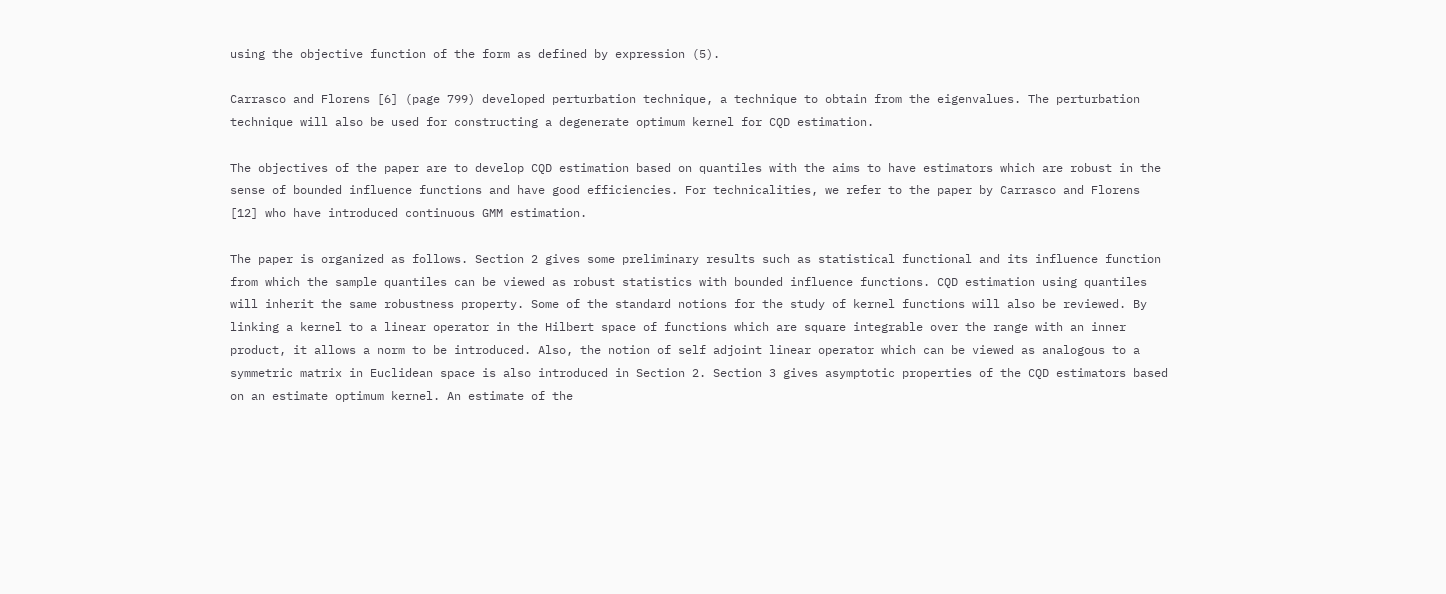using the objective function of the form as defined by expression (5).

Carrasco and Florens [6] (page 799) developed perturbation technique, a technique to obtain from the eigenvalues. The perturbation technique will also be used for constructing a degenerate optimum kernel for CQD estimation.

The objectives of the paper are to develop CQD estimation based on quantiles with the aims to have estimators which are robust in the sense of bounded influence functions and have good efficiencies. For technicalities, we refer to the paper by Carrasco and Florens [12] who have introduced continuous GMM estimation.

The paper is organized as follows. Section 2 gives some preliminary results such as statistical functional and its influence function from which the sample quantiles can be viewed as robust statistics with bounded influence functions. CQD estimation using quantiles will inherit the same robustness property. Some of the standard notions for the study of kernel functions will also be reviewed. By linking a kernel to a linear operator in the Hilbert space of functions which are square integrable over the range with an inner product, it allows a norm to be introduced. Also, the notion of self adjoint linear operator which can be viewed as analogous to a symmetric matrix in Euclidean space is also introduced in Section 2. Section 3 gives asymptotic properties of the CQD estimators based on an estimate optimum kernel. An estimate of the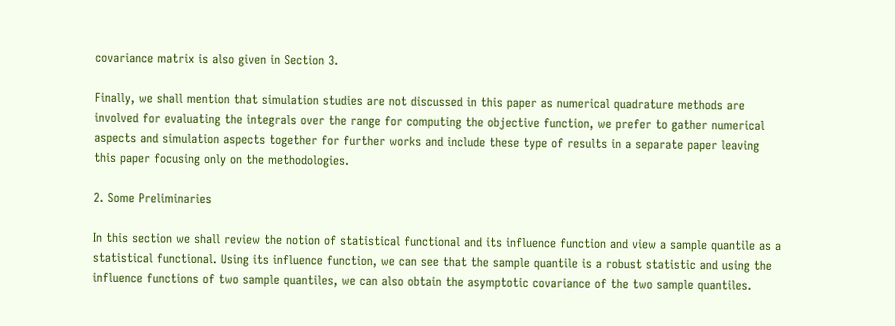covariance matrix is also given in Section 3.

Finally, we shall mention that simulation studies are not discussed in this paper as numerical quadrature methods are involved for evaluating the integrals over the range for computing the objective function, we prefer to gather numerical aspects and simulation aspects together for further works and include these type of results in a separate paper leaving this paper focusing only on the methodologies.

2. Some Preliminaries

In this section we shall review the notion of statistical functional and its influence function and view a sample quantile as a statistical functional. Using its influence function, we can see that the sample quantile is a robust statistic and using the influence functions of two sample quantiles, we can also obtain the asymptotic covariance of the two sample quantiles.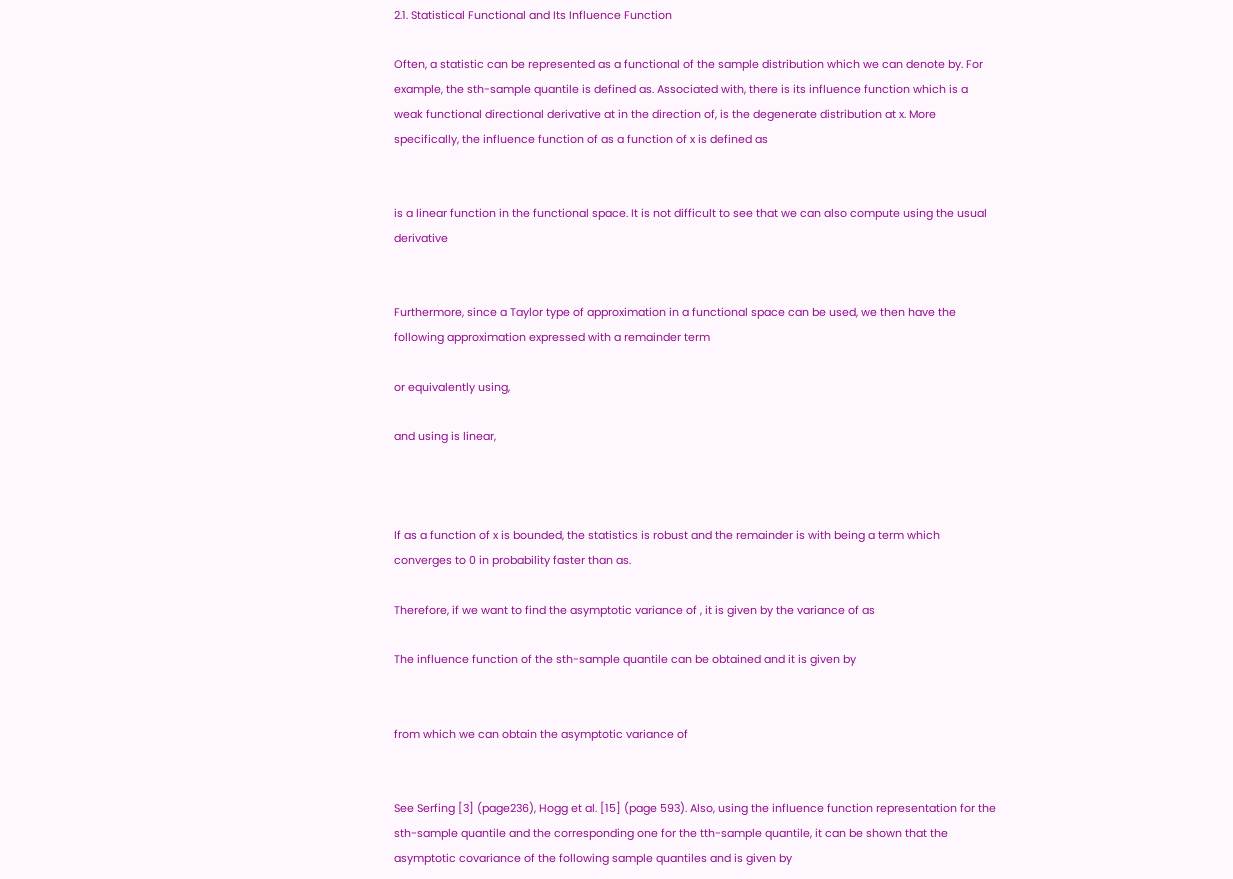2.1. Statistical Functional and Its Influence Function

Often, a statistic can be represented as a functional of the sample distribution which we can denote by. For example, the sth-sample quantile is defined as. Associated with, there is its influence function which is a weak functional directional derivative at in the direction of, is the degenerate distribution at x. More specifically, the influence function of as a function of x is defined as


is a linear function in the functional space. It is not difficult to see that we can also compute using the usual derivative


Furthermore, since a Taylor type of approximation in a functional space can be used, we then have the following approximation expressed with a remainder term

or equivalently using,

and using is linear,



If as a function of x is bounded, the statistics is robust and the remainder is with being a term which converges to 0 in probability faster than as.

Therefore, if we want to find the asymptotic variance of , it is given by the variance of as

The influence function of the sth-sample quantile can be obtained and it is given by


from which we can obtain the asymptotic variance of


See Serfing [3] (page236), Hogg et al. [15] (page 593). Also, using the influence function representation for the sth-sample quantile and the corresponding one for the tth-sample quantile, it can be shown that the asymptotic covariance of the following sample quantiles and is given by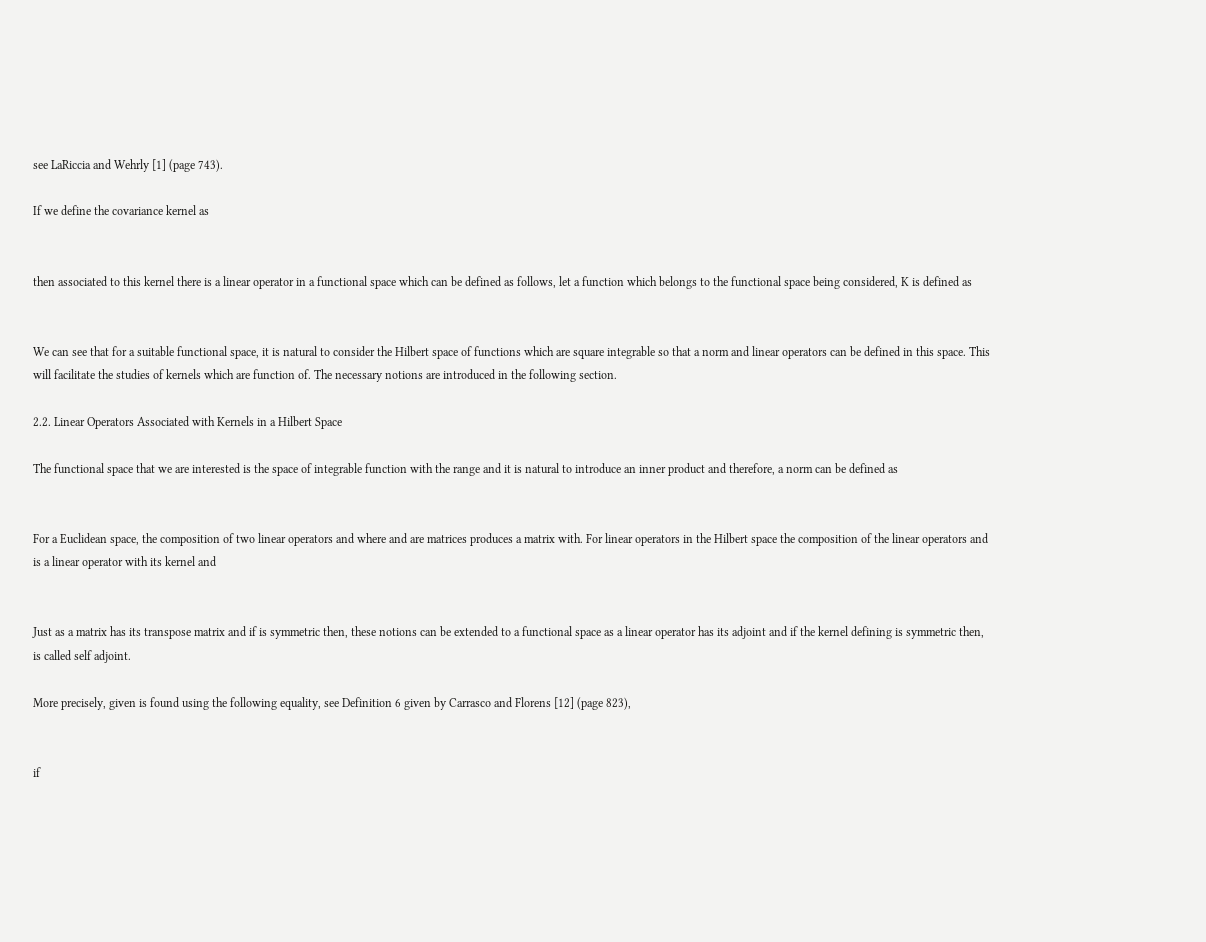see LaRiccia and Wehrly [1] (page 743).

If we define the covariance kernel as


then associated to this kernel there is a linear operator in a functional space which can be defined as follows, let a function which belongs to the functional space being considered, K is defined as


We can see that for a suitable functional space, it is natural to consider the Hilbert space of functions which are square integrable so that a norm and linear operators can be defined in this space. This will facilitate the studies of kernels which are function of. The necessary notions are introduced in the following section.

2.2. Linear Operators Associated with Kernels in a Hilbert Space

The functional space that we are interested is the space of integrable function with the range and it is natural to introduce an inner product and therefore, a norm can be defined as


For a Euclidean space, the composition of two linear operators and where and are matrices produces a matrix with. For linear operators in the Hilbert space the composition of the linear operators and is a linear operator with its kernel and


Just as a matrix has its transpose matrix and if is symmetric then, these notions can be extended to a functional space as a linear operator has its adjoint and if the kernel defining is symmetric then, is called self adjoint.

More precisely, given is found using the following equality, see Definition 6 given by Carrasco and Florens [12] (page 823),


if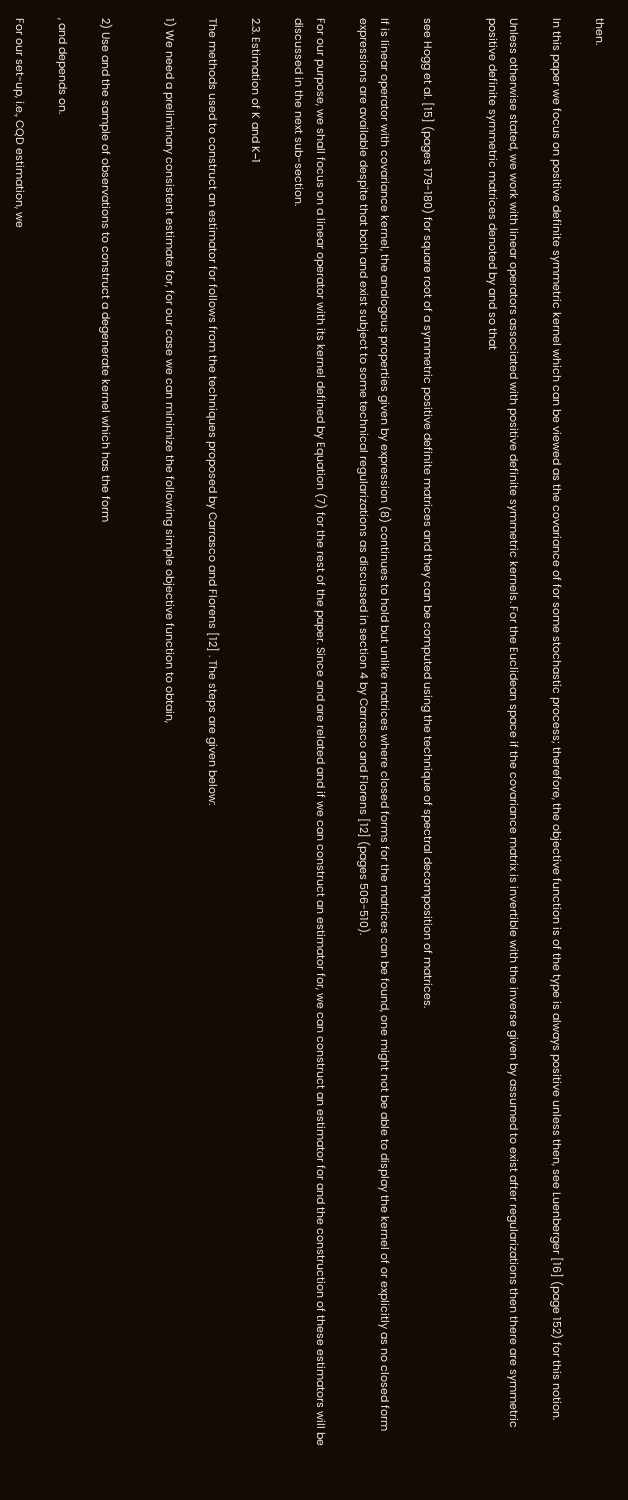then.

In this paper we focus on positive definite symmetric kernel which can be viewed as the covariance of for some stochastic process; therefore, the objective function is of the type is always positive unless then, see Luenberger [16] (page 152) for this notion.

Unless otherwise stated, we work with linear operators associated with positive definite symmetric kernels. For the Euclidean space if the covariance matrix is invertible with the inverse given by assumed to exist after regularizations then there are symmetric positive definite symmetric matrices denoted by and so that


see Hogg et al. [15] (pages 179-180) for square root of a symmetric positive definite matrices and they can be computed using the technique of spectral decomposition of matrices.

If is linear operator with covariance kernel, the analogous properties given by expression (8) continues to hold but unlike matrices where closed forms for the matrices can be found, one might not be able to display the kernel of or explicitly as no closed form expressions are available despite that both and exist subject to some technical regularizations as discussed in section 4 by Carrasco and Florens [12] (pages 506-510).

For our purpose, we shall focus on a linear operator with its kernel defined by Equation (7) for the rest of the paper. Since and are related and if we can construct an estimator for, we can construct an estimator for and the construction of these estimators will be discussed in the next sub-section.

2.3. Estimation of K and K−1

The methods used to construct an estimator for follows from the techniques proposed by Carrasco and Florens [12] . The steps are given below:

1) We need a preliminary consistent estimate for, for our case we can minimize the following simple objective function to obtain,


2) Use and the sample of observations to construct a degenerate kernel which has the form

, and depends on.

For our set-up, i.e., CQD estimation, we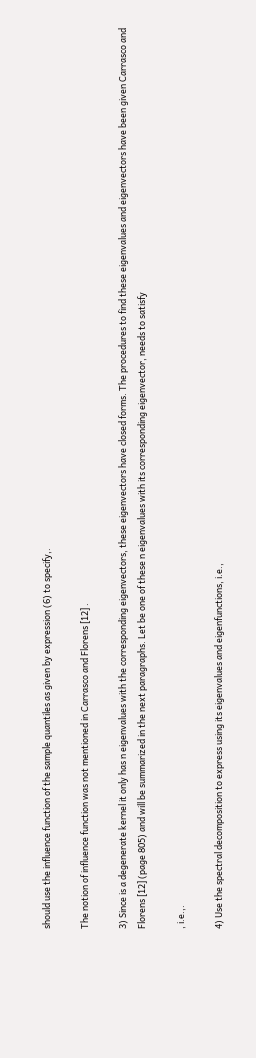should use the influence function of the sample quantiles as given by expression (6) to specify,.

The notion of influence function was not mentioned in Carrasco and Florens [12] .

3) Since is a degenerate kernel it only has n eigenvalues with the corresponding eigenvectors, these eigenvectors have closed forms. The procedures to find these eigenvalues and eigenvectors have been given Carrasco and Florens [12] (page 805) and will be summarized in the next paragraphs. Let be one of these n eigenvalues with its corresponding eigenvector, needs to satisfy

, i.e.,.

4) Use the spectral decomposition to express using its eigenvalues and eigenfunctions, i.e.,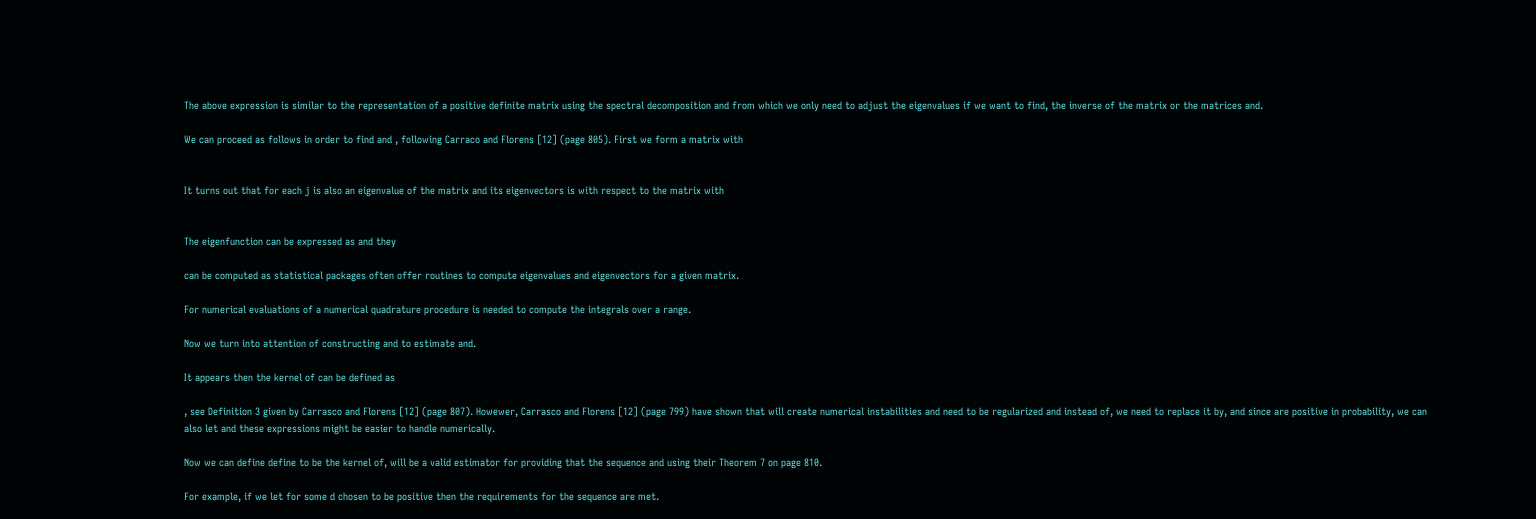The above expression is similar to the representation of a positive definite matrix using the spectral decomposition and from which we only need to adjust the eigenvalues if we want to find, the inverse of the matrix or the matrices and.

We can proceed as follows in order to find and , following Carraco and Florens [12] (page 805). First we form a matrix with


It turns out that for each j is also an eigenvalue of the matrix and its eigenvectors is with respect to the matrix with


The eigenfunction can be expressed as and they

can be computed as statistical packages often offer routines to compute eigenvalues and eigenvectors for a given matrix.

For numerical evaluations of a numerical quadrature procedure is needed to compute the integrals over a range.

Now we turn into attention of constructing and to estimate and.

It appears then the kernel of can be defined as

, see Definition 3 given by Carrasco and Florens [12] (page 807). Howewer, Carrasco and Florens [12] (page 799) have shown that will create numerical instabilities and need to be regularized and instead of, we need to replace it by, and since are positive in probability, we can also let and these expressions might be easier to handle numerically.

Now we can define define to be the kernel of, will be a valid estimator for providing that the sequence and using their Theorem 7 on page 810.

For example, if we let for some d chosen to be positive then the requirements for the sequence are met.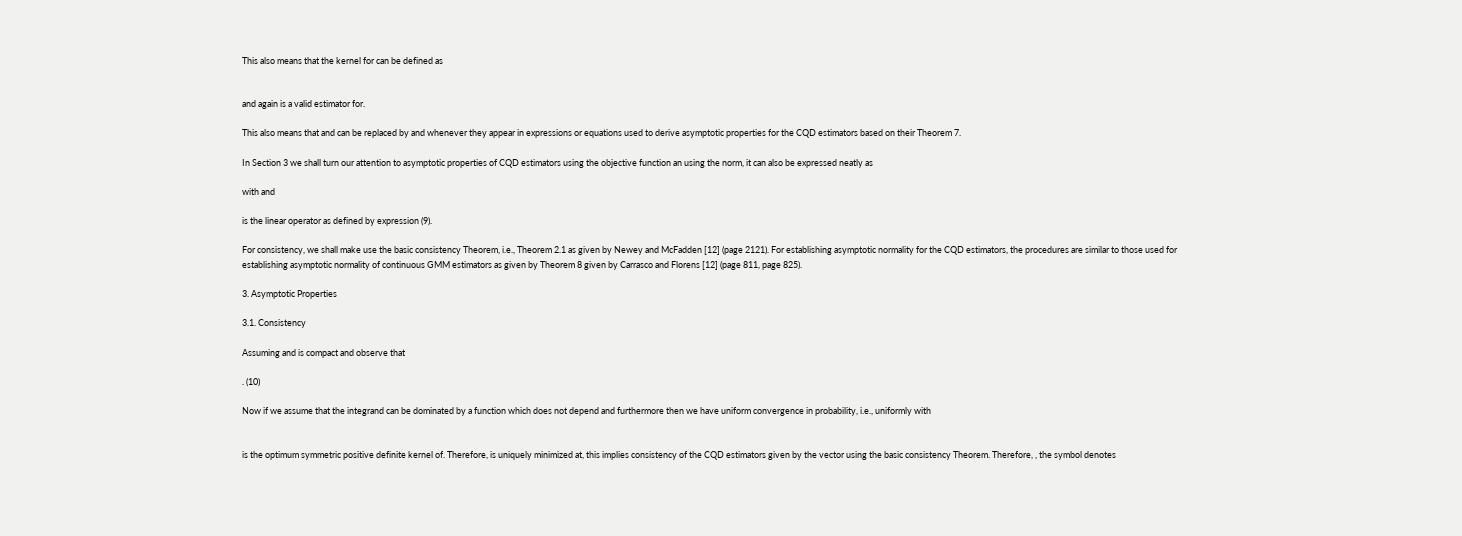This also means that the kernel for can be defined as


and again is a valid estimator for.

This also means that and can be replaced by and whenever they appear in expressions or equations used to derive asymptotic properties for the CQD estimators based on their Theorem 7.

In Section 3 we shall turn our attention to asymptotic properties of CQD estimators using the objective function an using the norm, it can also be expressed neatly as

with and

is the linear operator as defined by expression (9).

For consistency, we shall make use the basic consistency Theorem, i.e., Theorem 2.1 as given by Newey and McFadden [12] (page 2121). For establishing asymptotic normality for the CQD estimators, the procedures are similar to those used for establishing asymptotic normality of continuous GMM estimators as given by Theorem 8 given by Carrasco and Florens [12] (page 811, page 825).

3. Asymptotic Properties

3.1. Consistency

Assuming and is compact and observe that

. (10)

Now if we assume that the integrand can be dominated by a function which does not depend and furthermore then we have uniform convergence in probability, i.e., uniformly with


is the optimum symmetric positive definite kernel of. Therefore, is uniquely minimized at, this implies consistency of the CQD estimators given by the vector using the basic consistency Theorem. Therefore, , the symbol denotes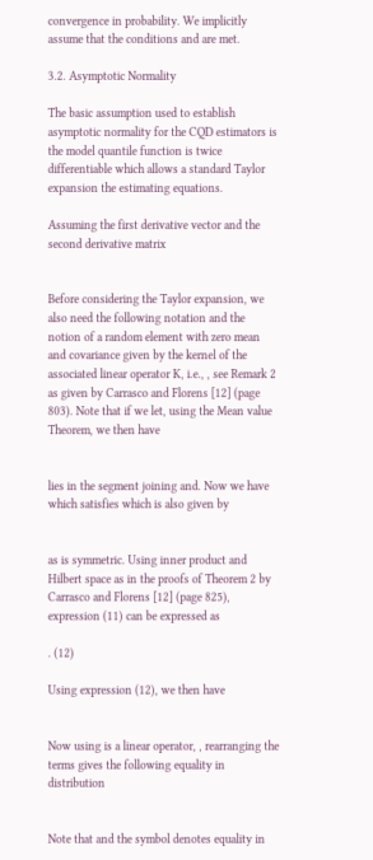convergence in probability. We implicitly assume that the conditions and are met.

3.2. Asymptotic Normality

The basic assumption used to establish asymptotic normality for the CQD estimators is the model quantile function is twice differentiable which allows a standard Taylor expansion the estimating equations.

Assuming the first derivative vector and the second derivative matrix


Before considering the Taylor expansion, we also need the following notation and the notion of a random element with zero mean and covariance given by the kernel of the associated linear operator K, i.e., , see Remark 2 as given by Carrasco and Florens [12] (page 803). Note that if we let, using the Mean value Theorem, we then have


lies in the segment joining and. Now we have which satisfies which is also given by


as is symmetric. Using inner product and Hilbert space as in the proofs of Theorem 2 by Carrasco and Florens [12] (page 825), expression (11) can be expressed as

. (12)

Using expression (12), we then have


Now using is a linear operator, , rearranging the terms gives the following equality in distribution


Note that and the symbol denotes equality in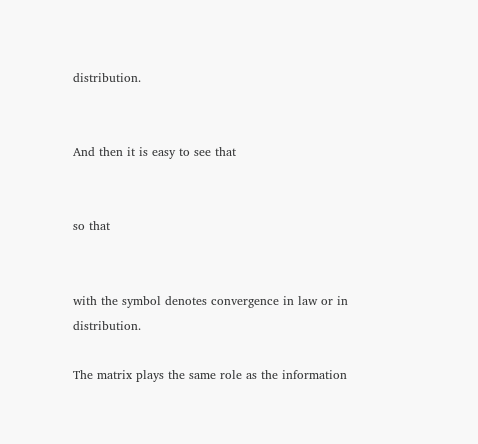distribution.


And then it is easy to see that


so that


with the symbol denotes convergence in law or in distribution.

The matrix plays the same role as the information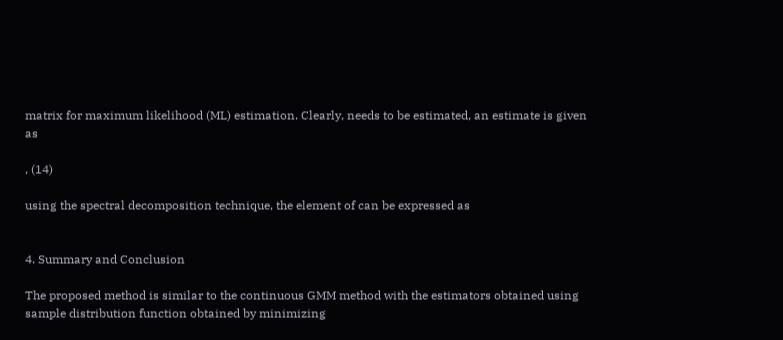matrix for maximum likelihood (ML) estimation. Clearly, needs to be estimated, an estimate is given as

, (14)

using the spectral decomposition technique, the element of can be expressed as


4. Summary and Conclusion

The proposed method is similar to the continuous GMM method with the estimators obtained using sample distribution function obtained by minimizing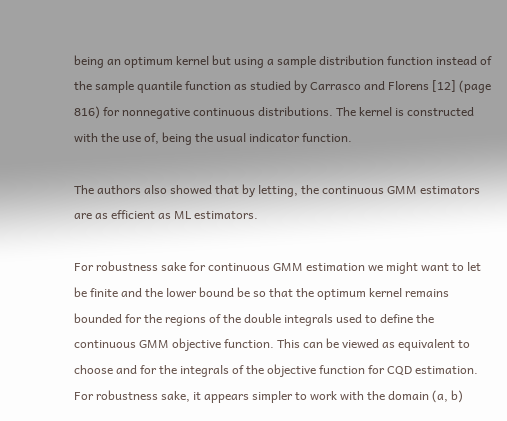being an optimum kernel but using a sample distribution function instead of the sample quantile function as studied by Carrasco and Florens [12] (page 816) for nonnegative continuous distributions. The kernel is constructed with the use of, being the usual indicator function.

The authors also showed that by letting, the continuous GMM estimators are as efficient as ML estimators.

For robustness sake for continuous GMM estimation we might want to let  be finite and the lower bound be so that the optimum kernel remains bounded for the regions of the double integrals used to define the continuous GMM objective function. This can be viewed as equivalent to choose and for the integrals of the objective function for CQD estimation. For robustness sake, it appears simpler to work with the domain (a, b)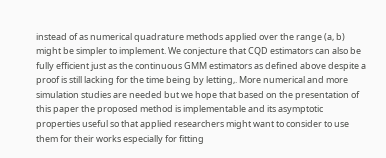instead of as numerical quadrature methods applied over the range (a, b) might be simpler to implement. We conjecture that CQD estimators can also be fully efficient just as the continuous GMM estimators as defined above despite a proof is still lacking for the time being by letting,. More numerical and more simulation studies are needed but we hope that based on the presentation of this paper the proposed method is implementable and its asymptotic properties useful so that applied researchers might want to consider to use them for their works especially for fitting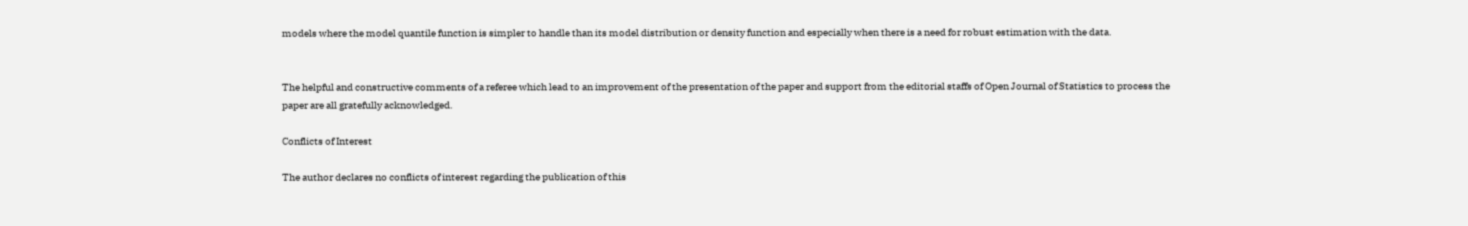models where the model quantile function is simpler to handle than its model distribution or density function and especially when there is a need for robust estimation with the data.


The helpful and constructive comments of a referee which lead to an improvement of the presentation of the paper and support from the editorial staffs of Open Journal of Statistics to process the paper are all gratefully acknowledged.

Conflicts of Interest

The author declares no conflicts of interest regarding the publication of this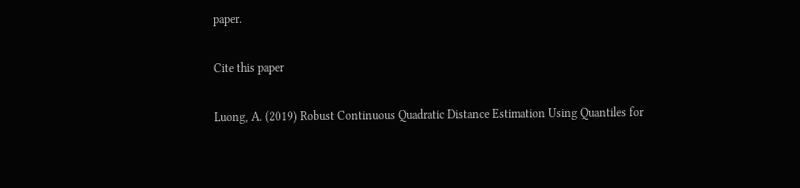paper.

Cite this paper

Luong, A. (2019) Robust Continuous Quadratic Distance Estimation Using Quantiles for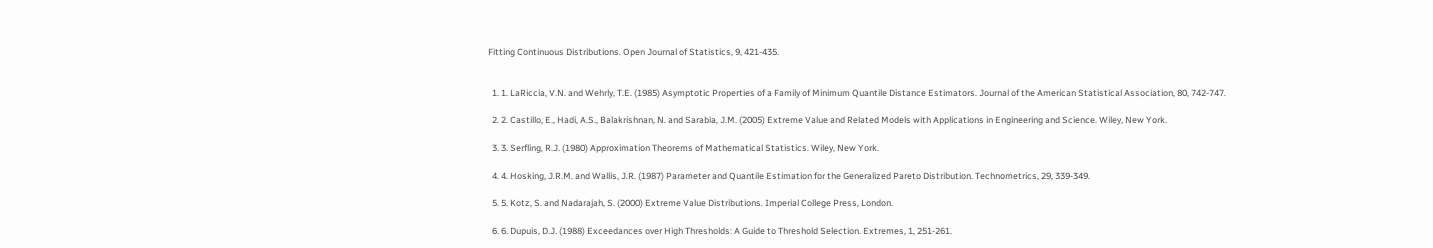Fitting Continuous Distributions. Open Journal of Statistics, 9, 421-435.


  1. 1. LaRiccia, V.N. and Wehrly, T.E. (1985) Asymptotic Properties of a Family of Minimum Quantile Distance Estimators. Journal of the American Statistical Association, 80, 742-747.

  2. 2. Castillo, E., Hadi, A.S., Balakrishnan, N. and Sarabia, J.M. (2005) Extreme Value and Related Models with Applications in Engineering and Science. Wiley, New York.

  3. 3. Serfling, R.J. (1980) Approximation Theorems of Mathematical Statistics. Wiley, New York.

  4. 4. Hosking, J.R.M. and Wallis, J.R. (1987) Parameter and Quantile Estimation for the Generalized Pareto Distribution. Technometrics, 29, 339-349.

  5. 5. Kotz, S. and Nadarajah, S. (2000) Extreme Value Distributions. Imperial College Press, London.

  6. 6. Dupuis, D.J. (1988) Exceedances over High Thresholds: A Guide to Threshold Selection. Extremes, 1, 251-261.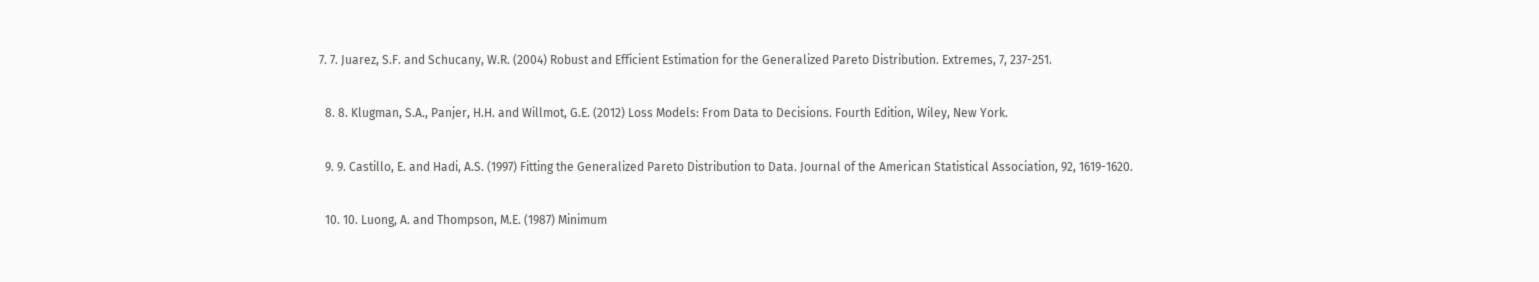7. 7. Juarez, S.F. and Schucany, W.R. (2004) Robust and Efficient Estimation for the Generalized Pareto Distribution. Extremes, 7, 237-251.

  8. 8. Klugman, S.A., Panjer, H.H. and Willmot, G.E. (2012) Loss Models: From Data to Decisions. Fourth Edition, Wiley, New York.

  9. 9. Castillo, E. and Hadi, A.S. (1997) Fitting the Generalized Pareto Distribution to Data. Journal of the American Statistical Association, 92, 1619-1620.

  10. 10. Luong, A. and Thompson, M.E. (1987) Minimum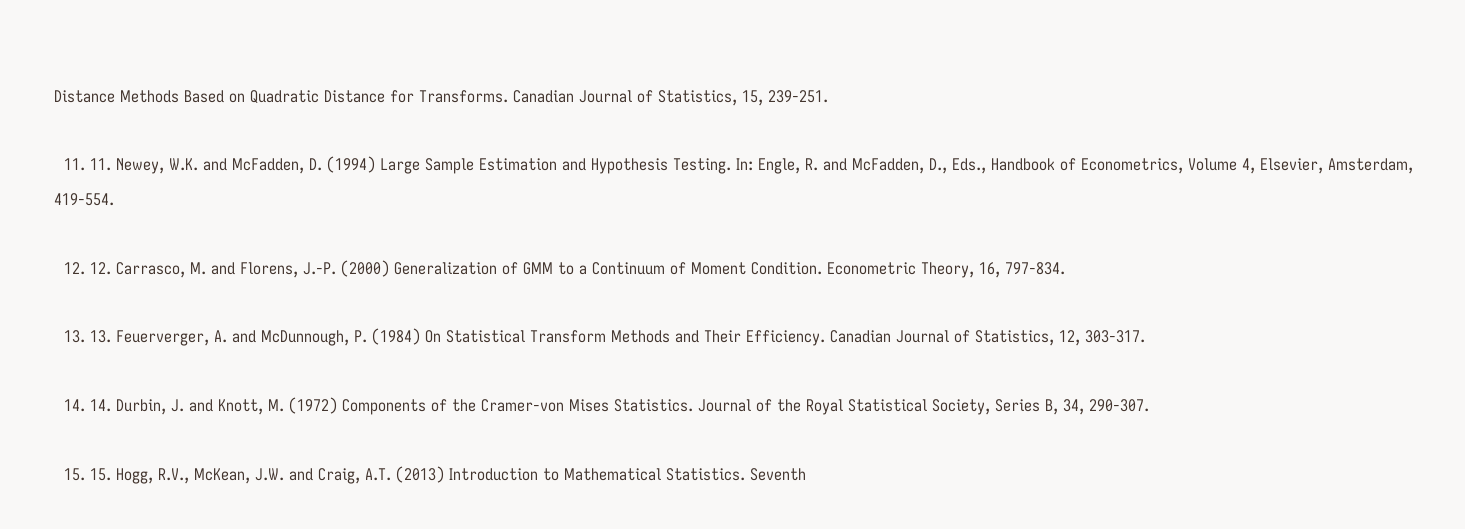Distance Methods Based on Quadratic Distance for Transforms. Canadian Journal of Statistics, 15, 239-251.

  11. 11. Newey, W.K. and McFadden, D. (1994) Large Sample Estimation and Hypothesis Testing. In: Engle, R. and McFadden, D., Eds., Handbook of Econometrics, Volume 4, Elsevier, Amsterdam, 419-554.

  12. 12. Carrasco, M. and Florens, J.-P. (2000) Generalization of GMM to a Continuum of Moment Condition. Econometric Theory, 16, 797-834.

  13. 13. Feuerverger, A. and McDunnough, P. (1984) On Statistical Transform Methods and Their Efficiency. Canadian Journal of Statistics, 12, 303-317.

  14. 14. Durbin, J. and Knott, M. (1972) Components of the Cramer-von Mises Statistics. Journal of the Royal Statistical Society, Series B, 34, 290-307.

  15. 15. Hogg, R.V., McKean, J.W. and Craig, A.T. (2013) Introduction to Mathematical Statistics. Seventh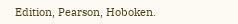Edition, Pearson, Hoboken.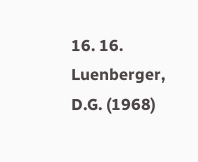16. 16. Luenberger, D.G. (1968)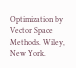Optimization by Vector Space Methods. Wiley, New York.